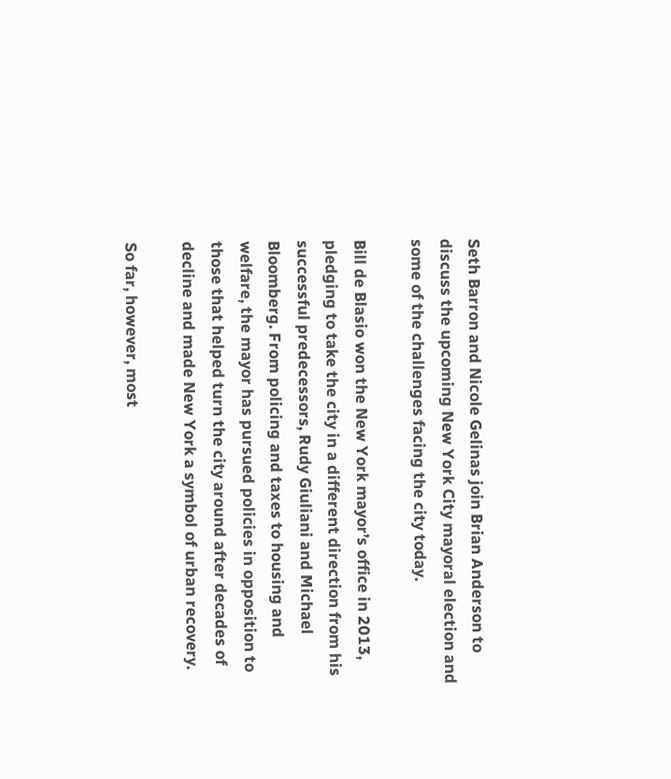Seth Barron and Nicole Gelinas join Brian Anderson to discuss the upcoming New York City mayoral election and some of the challenges facing the city today.

Bill de Blasio won the New York mayor’s office in 2013, pledging to take the city in a different direction from his successful predecessors, Rudy Giuliani and Michael Bloomberg. From policing and taxes to housing and welfare, the mayor has pursued policies in opposition to those that helped turn the city around after decades of decline and made New York a symbol of urban recovery.

So far, however, most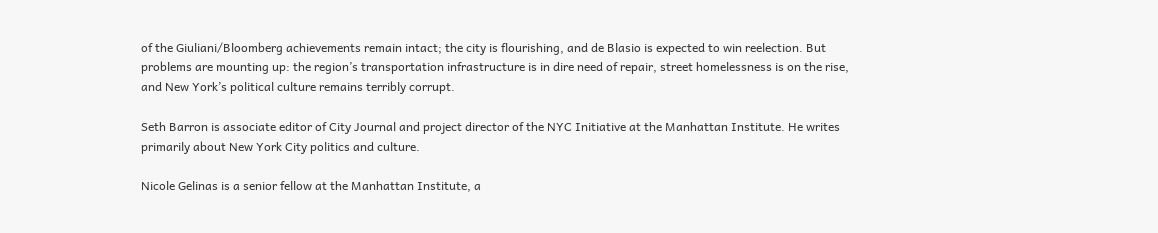of the Giuliani/Bloomberg achievements remain intact; the city is flourishing, and de Blasio is expected to win reelection. But problems are mounting up: the region’s transportation infrastructure is in dire need of repair, street homelessness is on the rise, and New York’s political culture remains terribly corrupt.

Seth Barron is associate editor of City Journal and project director of the NYC Initiative at the Manhattan Institute. He writes primarily about New York City politics and culture.

Nicole Gelinas is a senior fellow at the Manhattan Institute, a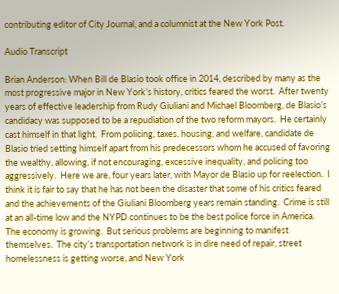contributing editor of City Journal, and a columnist at the New York Post.

Audio Transcript

Brian Anderson: When Bill de Blasio took office in 2014, described by many as the most progressive major in New York’s history, critics feared the worst.  After twenty years of effective leadership from Rudy Giuliani and Michael Bloomberg, de Blasio’s candidacy was supposed to be a repudiation of the two reform mayors.  He certainly cast himself in that light.  From policing, taxes, housing, and welfare, candidate de Blasio tried setting himself apart from his predecessors whom he accused of favoring the wealthy, allowing, if not encouraging, excessive inequality, and policing too aggressively.  Here we are, four years later, with Mayor de Blasio up for reelection.  I think it is fair to say that he has not been the disaster that some of his critics feared and the achievements of the Giuliani Bloomberg years remain standing.  Crime is still at an all-time low and the NYPD continues to be the best police force in America.  The economy is growing.  But serious problems are beginning to manifest themselves.  The city’s transportation network is in dire need of repair, street homelessness is getting worse, and New York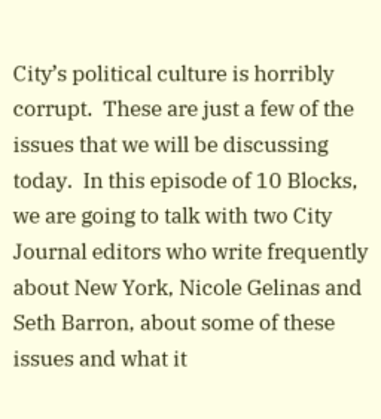City’s political culture is horribly corrupt.  These are just a few of the issues that we will be discussing today.  In this episode of 10 Blocks, we are going to talk with two City Journal editors who write frequently about New York, Nicole Gelinas and Seth Barron, about some of these issues and what it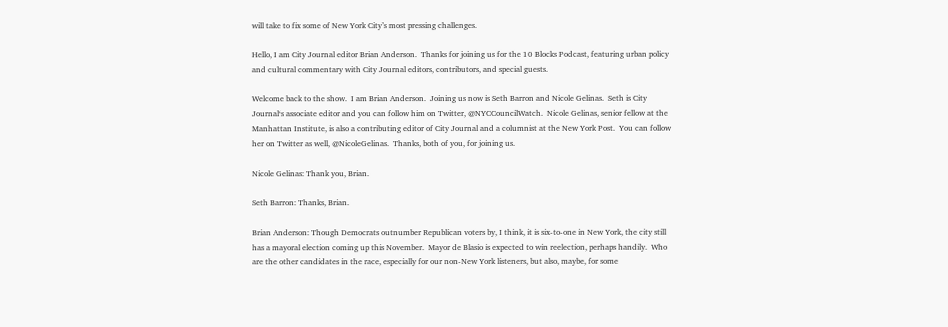will take to fix some of New York City’s most pressing challenges.

Hello, I am City Journal editor Brian Anderson.  Thanks for joining us for the 10 Blocks Podcast, featuring urban policy and cultural commentary with City Journal editors, contributors, and special guests.

Welcome back to the show.  I am Brian Anderson.  Joining us now is Seth Barron and Nicole Gelinas.  Seth is City Journal‘s associate editor and you can follow him on Twitter, @NYCCouncilWatch.  Nicole Gelinas, senior fellow at the Manhattan Institute, is also a contributing editor of City Journal and a columnist at the New York Post.  You can follow her on Twitter as well, @NicoleGelinas.  Thanks, both of you, for joining us.

Nicole Gelinas: Thank you, Brian.

Seth Barron: Thanks, Brian.

Brian Anderson: Though Democrats outnumber Republican voters by, I think, it is six-to-one in New York, the city still has a mayoral election coming up this November.  Mayor de Blasio is expected to win reelection, perhaps handily.  Who are the other candidates in the race, especially for our non-New York listeners, but also, maybe, for some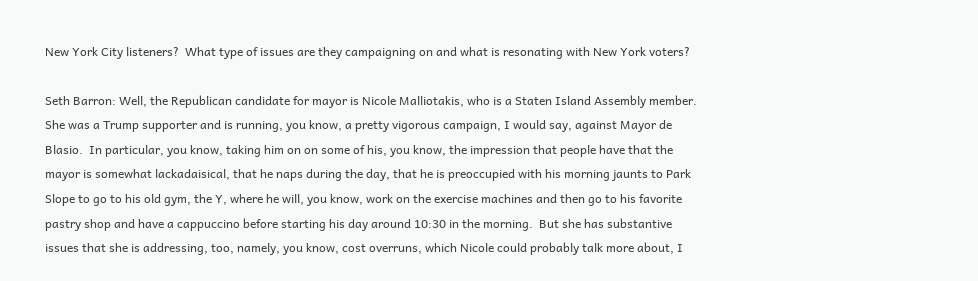New York City listeners?  What type of issues are they campaigning on and what is resonating with New York voters?

Seth Barron: Well, the Republican candidate for mayor is Nicole Malliotakis, who is a Staten Island Assembly member.  She was a Trump supporter and is running, you know, a pretty vigorous campaign, I would say, against Mayor de Blasio.  In particular, you know, taking him on on some of his, you know, the impression that people have that the mayor is somewhat lackadaisical, that he naps during the day, that he is preoccupied with his morning jaunts to Park Slope to go to his old gym, the Y, where he will, you know, work on the exercise machines and then go to his favorite pastry shop and have a cappuccino before starting his day around 10:30 in the morning.  But she has substantive issues that she is addressing, too, namely, you know, cost overruns, which Nicole could probably talk more about, I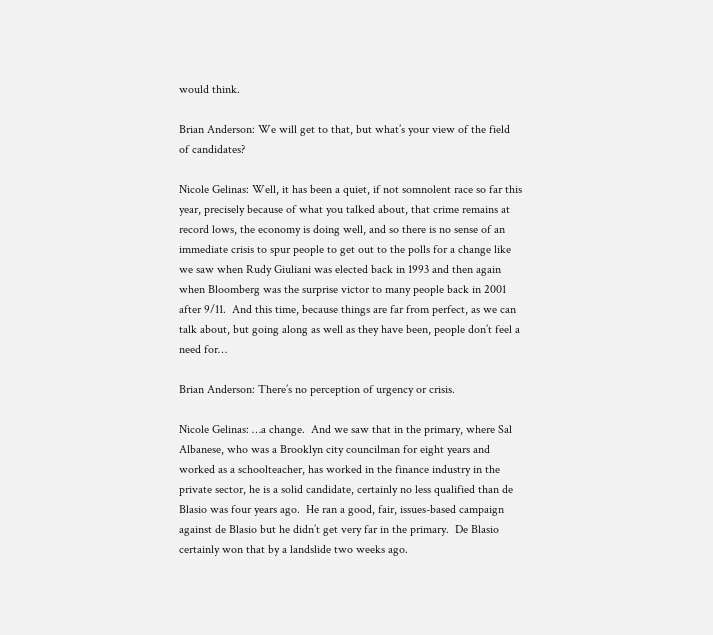would think.

Brian Anderson: We will get to that, but what’s your view of the field of candidates?

Nicole Gelinas: Well, it has been a quiet, if not somnolent race so far this year, precisely because of what you talked about, that crime remains at record lows, the economy is doing well, and so there is no sense of an immediate crisis to spur people to get out to the polls for a change like we saw when Rudy Giuliani was elected back in 1993 and then again when Bloomberg was the surprise victor to many people back in 2001 after 9/11.  And this time, because things are far from perfect, as we can talk about, but going along as well as they have been, people don’t feel a need for…

Brian Anderson: There’s no perception of urgency or crisis.

Nicole Gelinas: …a change.  And we saw that in the primary, where Sal Albanese, who was a Brooklyn city councilman for eight years and worked as a schoolteacher, has worked in the finance industry in the private sector, he is a solid candidate, certainly no less qualified than de Blasio was four years ago.  He ran a good, fair, issues-based campaign against de Blasio but he didn’t get very far in the primary.  De Blasio certainly won that by a landslide two weeks ago.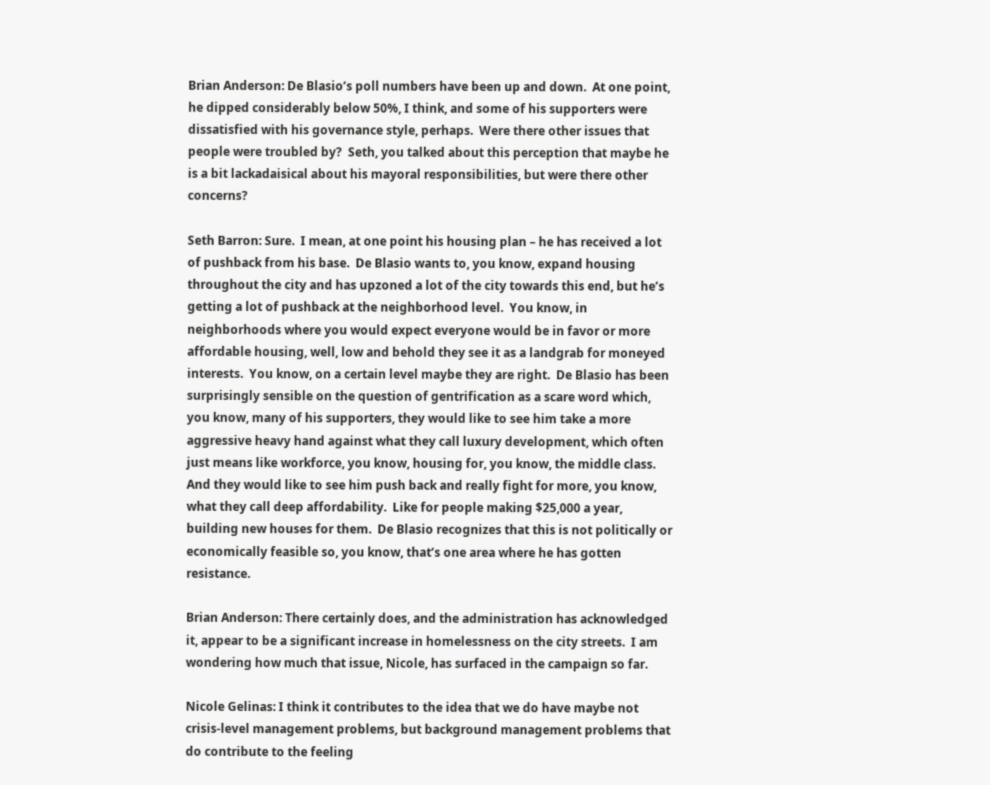Brian Anderson: De Blasio’s poll numbers have been up and down.  At one point, he dipped considerably below 50%, I think, and some of his supporters were dissatisfied with his governance style, perhaps.  Were there other issues that people were troubled by?  Seth, you talked about this perception that maybe he is a bit lackadaisical about his mayoral responsibilities, but were there other concerns?

Seth Barron: Sure.  I mean, at one point his housing plan – he has received a lot of pushback from his base.  De Blasio wants to, you know, expand housing throughout the city and has upzoned a lot of the city towards this end, but he’s getting a lot of pushback at the neighborhood level.  You know, in neighborhoods where you would expect everyone would be in favor or more affordable housing, well, low and behold they see it as a landgrab for moneyed interests.  You know, on a certain level maybe they are right.  De Blasio has been surprisingly sensible on the question of gentrification as a scare word which, you know, many of his supporters, they would like to see him take a more aggressive heavy hand against what they call luxury development, which often just means like workforce, you know, housing for, you know, the middle class.  And they would like to see him push back and really fight for more, you know, what they call deep affordability.  Like for people making $25,000 a year, building new houses for them.  De Blasio recognizes that this is not politically or economically feasible so, you know, that’s one area where he has gotten resistance.

Brian Anderson: There certainly does, and the administration has acknowledged it, appear to be a significant increase in homelessness on the city streets.  I am wondering how much that issue, Nicole, has surfaced in the campaign so far.

Nicole Gelinas: I think it contributes to the idea that we do have maybe not crisis-level management problems, but background management problems that do contribute to the feeling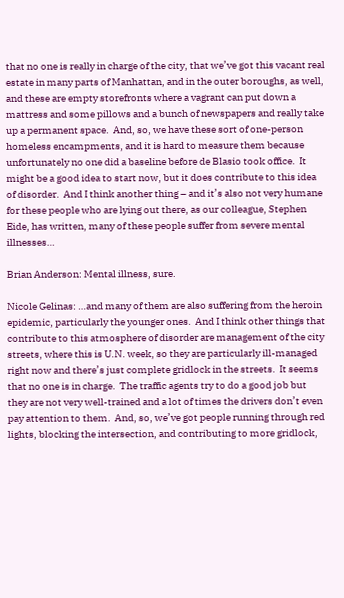that no one is really in charge of the city, that we’ve got this vacant real estate in many parts of Manhattan, and in the outer boroughs, as well, and these are empty storefronts where a vagrant can put down a mattress and some pillows and a bunch of newspapers and really take up a permanent space.  And, so, we have these sort of one-person homeless encampments, and it is hard to measure them because unfortunately no one did a baseline before de Blasio took office.  It might be a good idea to start now, but it does contribute to this idea of disorder.  And I think another thing – and it’s also not very humane for these people who are lying out there, as our colleague, Stephen Eide, has written, many of these people suffer from severe mental illnesses…

Brian Anderson: Mental illness, sure.

Nicole Gelinas: …and many of them are also suffering from the heroin epidemic, particularly the younger ones.  And I think other things that contribute to this atmosphere of disorder are management of the city streets, where this is U.N. week, so they are particularly ill-managed right now and there’s just complete gridlock in the streets.  It seems that no one is in charge.  The traffic agents try to do a good job but they are not very well-trained and a lot of times the drivers don’t even pay attention to them.  And, so, we’ve got people running through red lights, blocking the intersection, and contributing to more gridlock,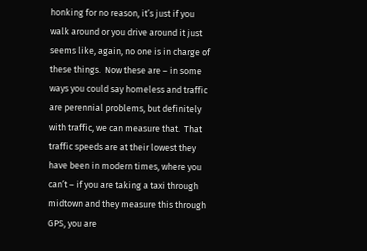honking for no reason, it’s just if you walk around or you drive around it just seems like, again, no one is in charge of these things.  Now these are – in some ways you could say homeless and traffic are perennial problems, but definitely with traffic, we can measure that.  That traffic speeds are at their lowest they have been in modern times, where you can’t – if you are taking a taxi through midtown and they measure this through GPS, you are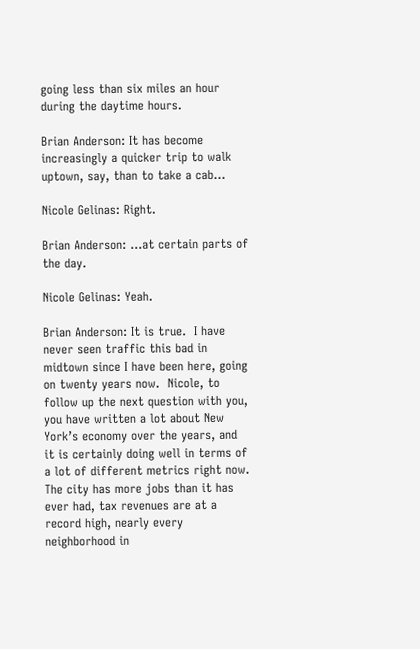going less than six miles an hour during the daytime hours.

Brian Anderson: It has become increasingly a quicker trip to walk uptown, say, than to take a cab…

Nicole Gelinas: Right.

Brian Anderson: …at certain parts of the day.

Nicole Gelinas: Yeah.

Brian Anderson: It is true.  I have never seen traffic this bad in midtown since I have been here, going on twenty years now.  Nicole, to follow up the next question with you, you have written a lot about New York’s economy over the years, and it is certainly doing well in terms of a lot of different metrics right now.  The city has more jobs than it has ever had, tax revenues are at a record high, nearly every neighborhood in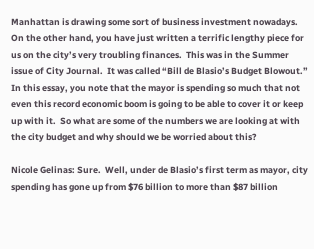Manhattan is drawing some sort of business investment nowadays.  On the other hand, you have just written a terrific lengthy piece for us on the city’s very troubling finances.  This was in the Summer issue of City Journal.  It was called “Bill de Blasio’s Budget Blowout.”  In this essay, you note that the mayor is spending so much that not even this record economic boom is going to be able to cover it or keep up with it.  So what are some of the numbers we are looking at with the city budget and why should we be worried about this?

Nicole Gelinas: Sure.  Well, under de Blasio’s first term as mayor, city spending has gone up from $76 billion to more than $87 billion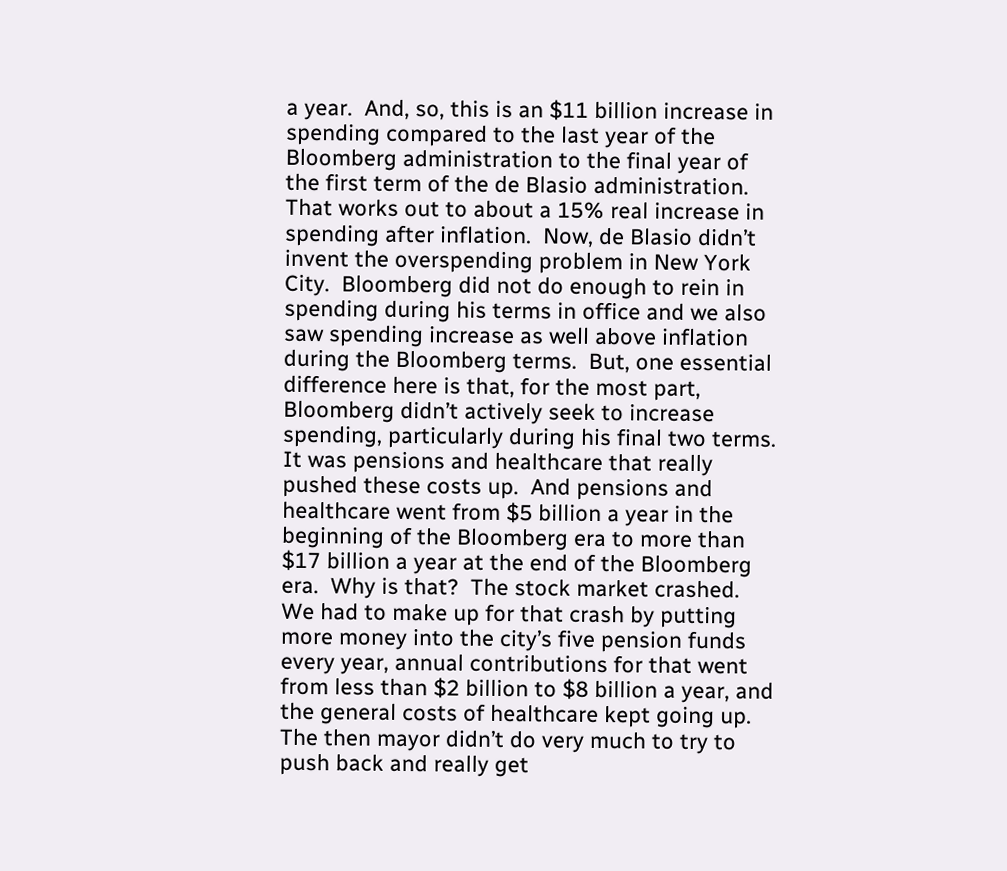a year.  And, so, this is an $11 billion increase in spending compared to the last year of the Bloomberg administration to the final year of the first term of the de Blasio administration.  That works out to about a 15% real increase in spending after inflation.  Now, de Blasio didn’t invent the overspending problem in New York City.  Bloomberg did not do enough to rein in spending during his terms in office and we also saw spending increase as well above inflation during the Bloomberg terms.  But, one essential difference here is that, for the most part, Bloomberg didn’t actively seek to increase spending, particularly during his final two terms.  It was pensions and healthcare that really pushed these costs up.  And pensions and healthcare went from $5 billion a year in the beginning of the Bloomberg era to more than $17 billion a year at the end of the Bloomberg era.  Why is that?  The stock market crashed.  We had to make up for that crash by putting more money into the city’s five pension funds every year, annual contributions for that went from less than $2 billion to $8 billion a year, and the general costs of healthcare kept going up.  The then mayor didn’t do very much to try to push back and really get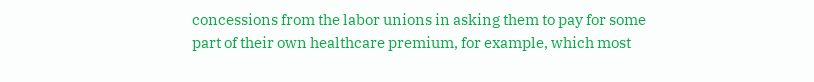concessions from the labor unions in asking them to pay for some part of their own healthcare premium, for example, which most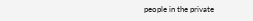people in the private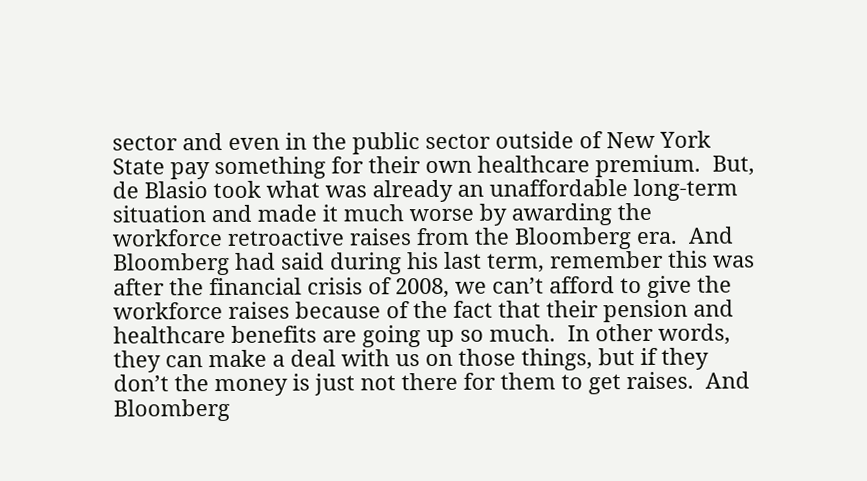sector and even in the public sector outside of New York State pay something for their own healthcare premium.  But, de Blasio took what was already an unaffordable long-term situation and made it much worse by awarding the workforce retroactive raises from the Bloomberg era.  And Bloomberg had said during his last term, remember this was after the financial crisis of 2008, we can’t afford to give the workforce raises because of the fact that their pension and healthcare benefits are going up so much.  In other words, they can make a deal with us on those things, but if they don’t the money is just not there for them to get raises.  And Bloomberg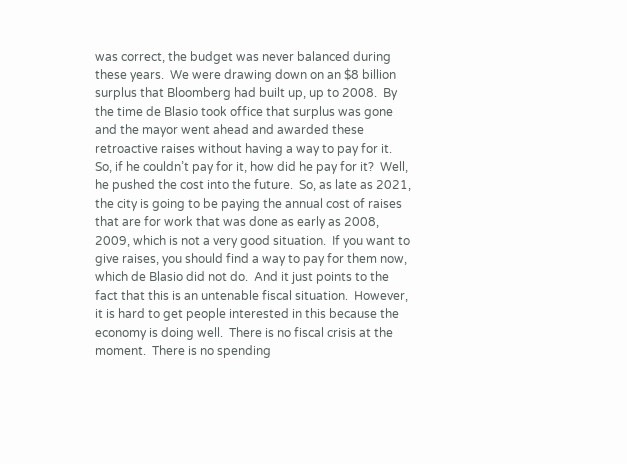was correct, the budget was never balanced during these years.  We were drawing down on an $8 billion surplus that Bloomberg had built up, up to 2008.  By the time de Blasio took office that surplus was gone and the mayor went ahead and awarded these retroactive raises without having a way to pay for it.  So, if he couldn’t pay for it, how did he pay for it?  Well, he pushed the cost into the future.  So, as late as 2021, the city is going to be paying the annual cost of raises that are for work that was done as early as 2008, 2009, which is not a very good situation.  If you want to give raises, you should find a way to pay for them now, which de Blasio did not do.  And it just points to the fact that this is an untenable fiscal situation.  However, it is hard to get people interested in this because the economy is doing well.  There is no fiscal crisis at the moment.  There is no spending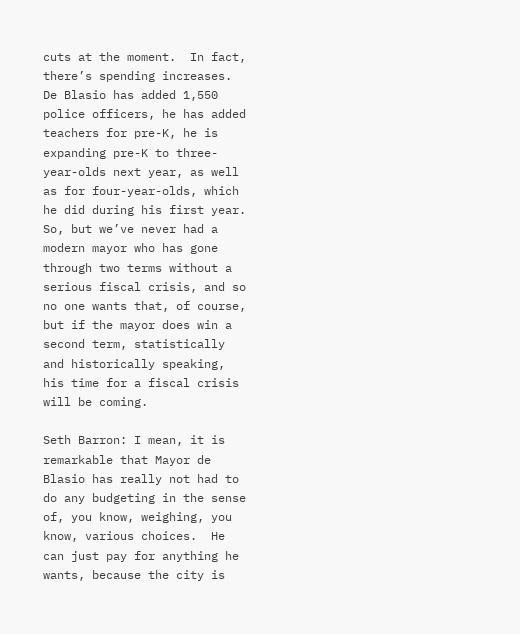cuts at the moment.  In fact, there’s spending increases.  De Blasio has added 1,550 police officers, he has added teachers for pre-K, he is expanding pre-K to three-year-olds next year, as well as for four-year-olds, which he did during his first year.  So, but we’ve never had a modern mayor who has gone through two terms without a serious fiscal crisis, and so no one wants that, of course, but if the mayor does win a second term, statistically and historically speaking, his time for a fiscal crisis will be coming.

Seth Barron: I mean, it is remarkable that Mayor de Blasio has really not had to do any budgeting in the sense of, you know, weighing, you know, various choices.  He can just pay for anything he wants, because the city is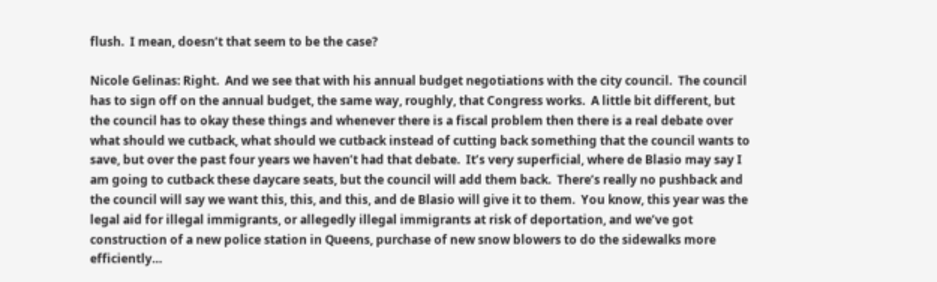flush.  I mean, doesn’t that seem to be the case?

Nicole Gelinas: Right.  And we see that with his annual budget negotiations with the city council.  The council has to sign off on the annual budget, the same way, roughly, that Congress works.  A little bit different, but the council has to okay these things and whenever there is a fiscal problem then there is a real debate over what should we cutback, what should we cutback instead of cutting back something that the council wants to save, but over the past four years we haven’t had that debate.  It’s very superficial, where de Blasio may say I am going to cutback these daycare seats, but the council will add them back.  There’s really no pushback and the council will say we want this, this, and this, and de Blasio will give it to them.  You know, this year was the legal aid for illegal immigrants, or allegedly illegal immigrants at risk of deportation, and we’ve got construction of a new police station in Queens, purchase of new snow blowers to do the sidewalks more efficiently…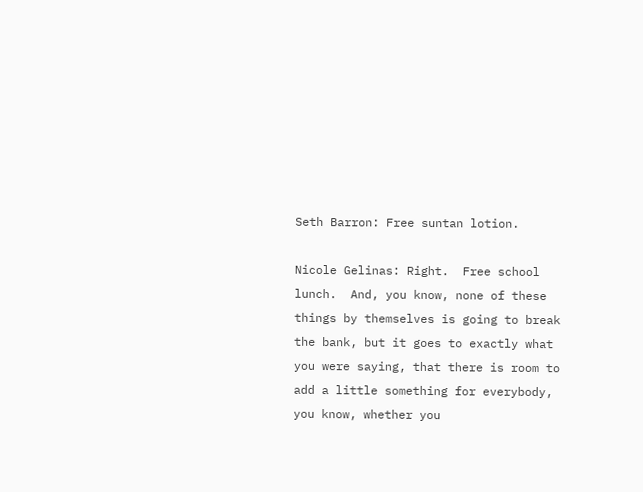Seth Barron: Free suntan lotion.

Nicole Gelinas: Right.  Free school lunch.  And, you know, none of these things by themselves is going to break the bank, but it goes to exactly what you were saying, that there is room to add a little something for everybody, you know, whether you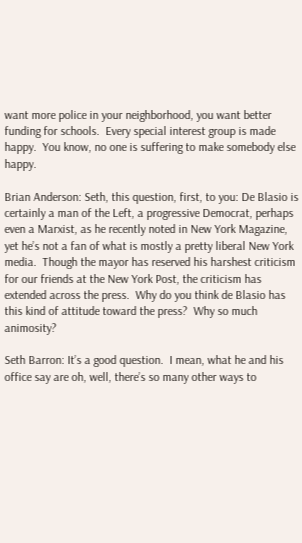want more police in your neighborhood, you want better funding for schools.  Every special interest group is made happy.  You know, no one is suffering to make somebody else happy.

Brian Anderson: Seth, this question, first, to you: De Blasio is certainly a man of the Left, a progressive Democrat, perhaps even a Marxist, as he recently noted in New York Magazine, yet he’s not a fan of what is mostly a pretty liberal New York media.  Though the mayor has reserved his harshest criticism for our friends at the New York Post, the criticism has extended across the press.  Why do you think de Blasio has this kind of attitude toward the press?  Why so much animosity?

Seth Barron: It’s a good question.  I mean, what he and his office say are oh, well, there’s so many other ways to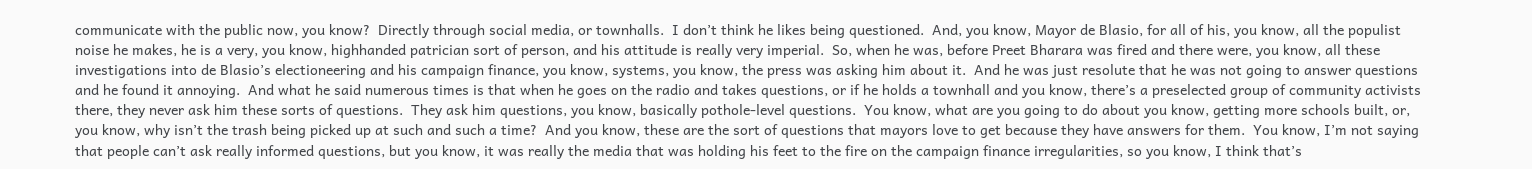communicate with the public now, you know?  Directly through social media, or townhalls.  I don’t think he likes being questioned.  And, you know, Mayor de Blasio, for all of his, you know, all the populist noise he makes, he is a very, you know, highhanded patrician sort of person, and his attitude is really very imperial.  So, when he was, before Preet Bharara was fired and there were, you know, all these investigations into de Blasio’s electioneering and his campaign finance, you know, systems, you know, the press was asking him about it.  And he was just resolute that he was not going to answer questions and he found it annoying.  And what he said numerous times is that when he goes on the radio and takes questions, or if he holds a townhall and you know, there’s a preselected group of community activists there, they never ask him these sorts of questions.  They ask him questions, you know, basically pothole-level questions.  You know, what are you going to do about you know, getting more schools built, or, you know, why isn’t the trash being picked up at such and such a time?  And you know, these are the sort of questions that mayors love to get because they have answers for them.  You know, I’m not saying that people can’t ask really informed questions, but you know, it was really the media that was holding his feet to the fire on the campaign finance irregularities, so you know, I think that’s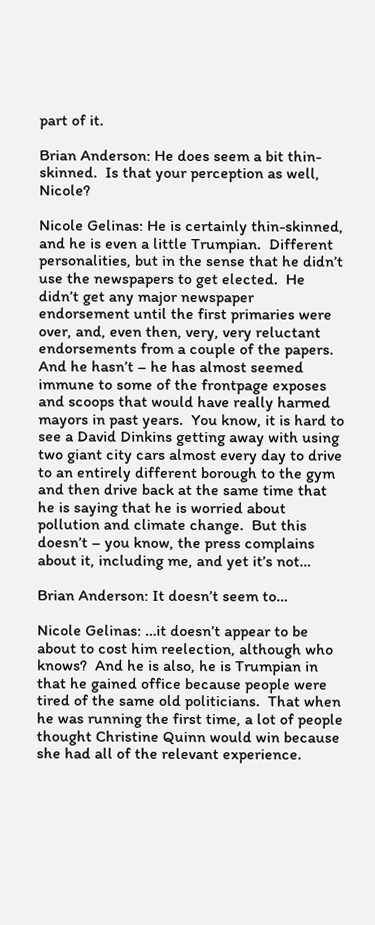part of it.

Brian Anderson: He does seem a bit thin-skinned.  Is that your perception as well, Nicole?

Nicole Gelinas: He is certainly thin-skinned, and he is even a little Trumpian.  Different personalities, but in the sense that he didn’t use the newspapers to get elected.  He didn’t get any major newspaper endorsement until the first primaries were over, and, even then, very, very reluctant endorsements from a couple of the papers.  And he hasn’t – he has almost seemed immune to some of the frontpage exposes and scoops that would have really harmed mayors in past years.  You know, it is hard to see a David Dinkins getting away with using two giant city cars almost every day to drive to an entirely different borough to the gym and then drive back at the same time that he is saying that he is worried about pollution and climate change.  But this doesn’t – you know, the press complains about it, including me, and yet it’s not…

Brian Anderson: It doesn’t seem to…

Nicole Gelinas: …it doesn’t appear to be about to cost him reelection, although who knows?  And he is also, he is Trumpian in that he gained office because people were tired of the same old politicians.  That when he was running the first time, a lot of people thought Christine Quinn would win because she had all of the relevant experience.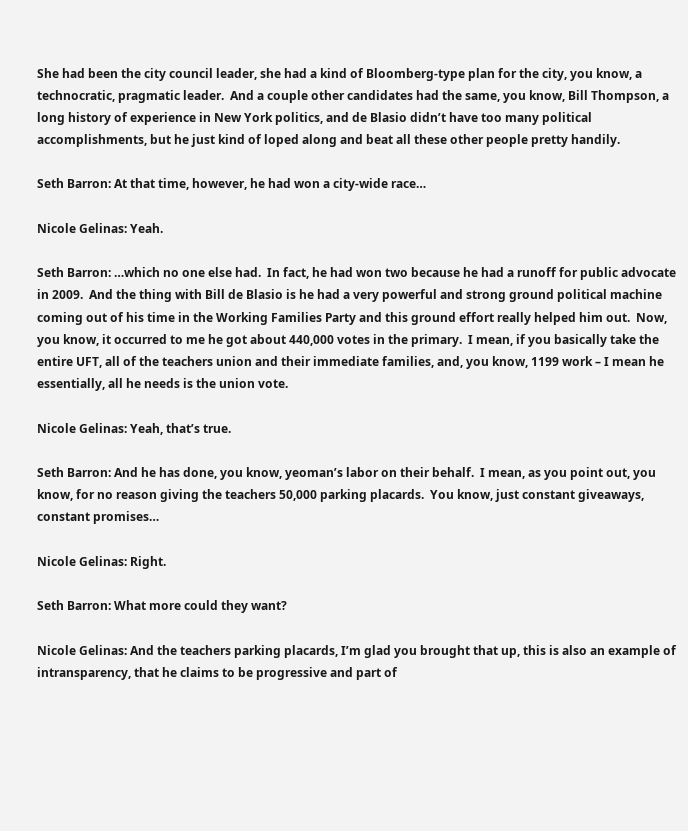She had been the city council leader, she had a kind of Bloomberg-type plan for the city, you know, a technocratic, pragmatic leader.  And a couple other candidates had the same, you know, Bill Thompson, a long history of experience in New York politics, and de Blasio didn’t have too many political accomplishments, but he just kind of loped along and beat all these other people pretty handily.

Seth Barron: At that time, however, he had won a city-wide race…

Nicole Gelinas: Yeah.

Seth Barron: …which no one else had.  In fact, he had won two because he had a runoff for public advocate in 2009.  And the thing with Bill de Blasio is he had a very powerful and strong ground political machine coming out of his time in the Working Families Party and this ground effort really helped him out.  Now, you know, it occurred to me he got about 440,000 votes in the primary.  I mean, if you basically take the entire UFT, all of the teachers union and their immediate families, and, you know, 1199 work – I mean he essentially, all he needs is the union vote.

Nicole Gelinas: Yeah, that’s true.

Seth Barron: And he has done, you know, yeoman’s labor on their behalf.  I mean, as you point out, you know, for no reason giving the teachers 50,000 parking placards.  You know, just constant giveaways, constant promises…

Nicole Gelinas: Right.

Seth Barron: What more could they want?

Nicole Gelinas: And the teachers parking placards, I’m glad you brought that up, this is also an example of intransparency, that he claims to be progressive and part of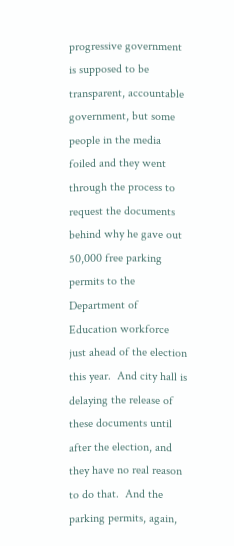progressive government is supposed to be transparent, accountable government, but some people in the media foiled and they went through the process to request the documents behind why he gave out 50,000 free parking permits to the Department of Education workforce just ahead of the election this year.  And city hall is delaying the release of these documents until after the election, and they have no real reason to do that.  And the parking permits, again,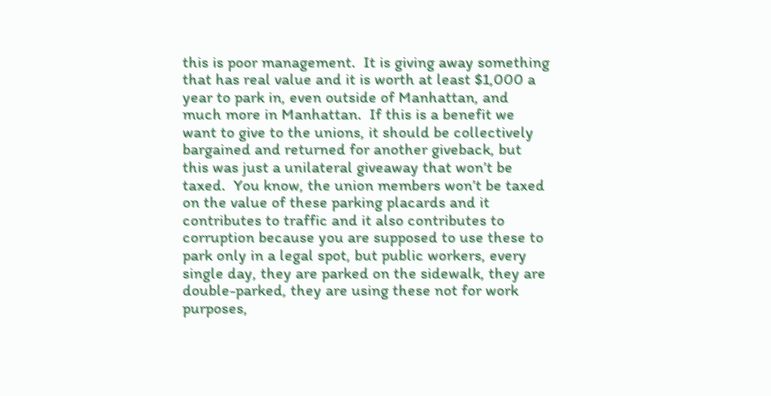this is poor management.  It is giving away something that has real value and it is worth at least $1,000 a year to park in, even outside of Manhattan, and much more in Manhattan.  If this is a benefit we want to give to the unions, it should be collectively bargained and returned for another giveback, but this was just a unilateral giveaway that won’t be taxed.  You know, the union members won’t be taxed on the value of these parking placards and it contributes to traffic and it also contributes to corruption because you are supposed to use these to park only in a legal spot, but public workers, every single day, they are parked on the sidewalk, they are double-parked, they are using these not for work purposes,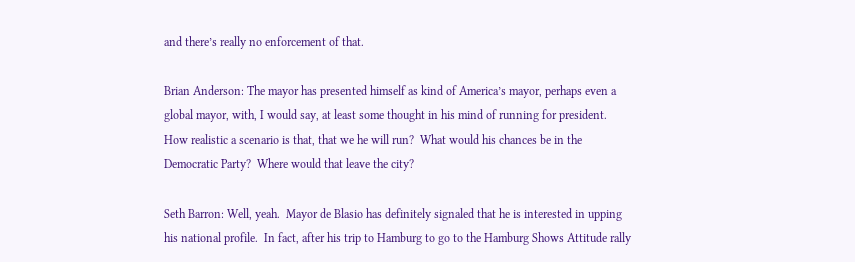and there’s really no enforcement of that.

Brian Anderson: The mayor has presented himself as kind of America’s mayor, perhaps even a global mayor, with, I would say, at least some thought in his mind of running for president.  How realistic a scenario is that, that we he will run?  What would his chances be in the Democratic Party?  Where would that leave the city?

Seth Barron: Well, yeah.  Mayor de Blasio has definitely signaled that he is interested in upping his national profile.  In fact, after his trip to Hamburg to go to the Hamburg Shows Attitude rally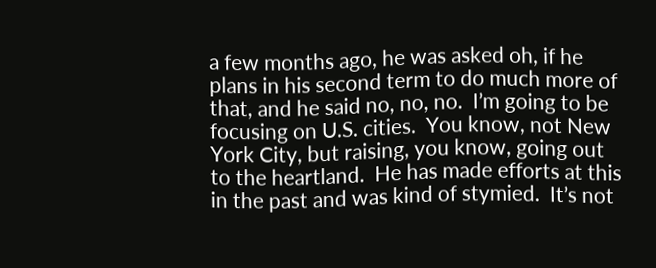a few months ago, he was asked oh, if he plans in his second term to do much more of that, and he said no, no, no.  I’m going to be focusing on U.S. cities.  You know, not New York City, but raising, you know, going out to the heartland.  He has made efforts at this in the past and was kind of stymied.  It’s not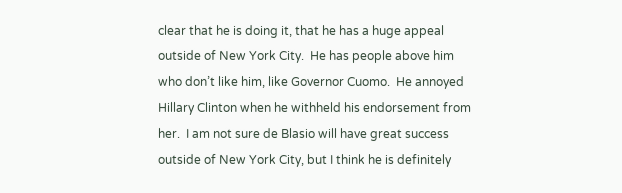clear that he is doing it, that he has a huge appeal outside of New York City.  He has people above him who don’t like him, like Governor Cuomo.  He annoyed Hillary Clinton when he withheld his endorsement from her.  I am not sure de Blasio will have great success outside of New York City, but I think he is definitely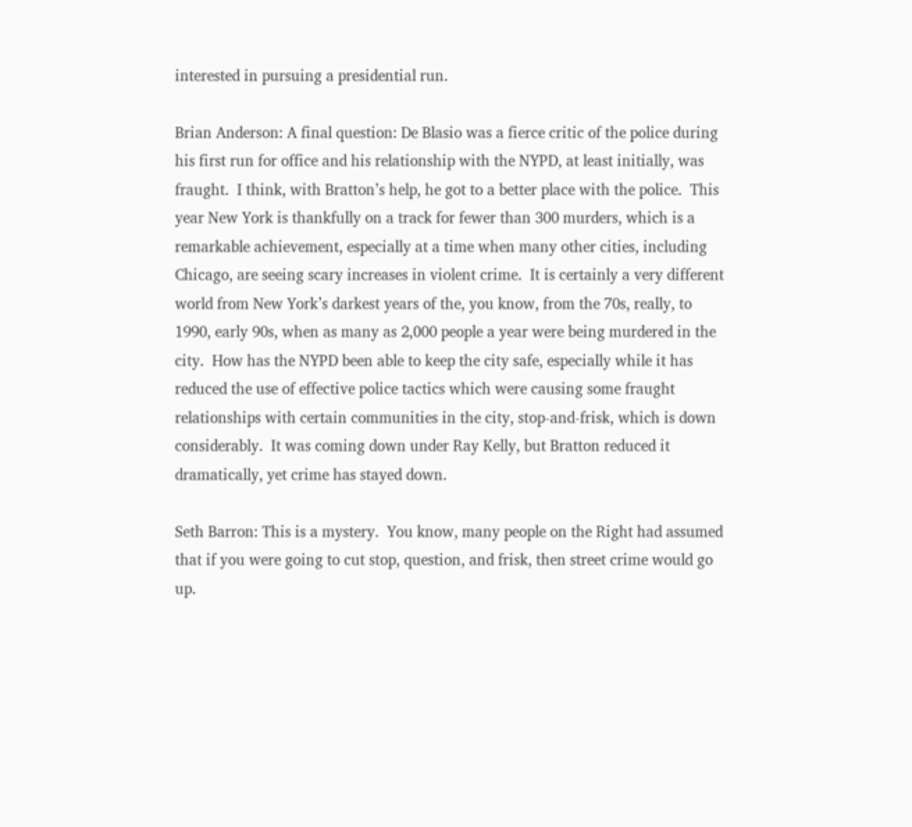interested in pursuing a presidential run.

Brian Anderson: A final question: De Blasio was a fierce critic of the police during his first run for office and his relationship with the NYPD, at least initially, was fraught.  I think, with Bratton’s help, he got to a better place with the police.  This year New York is thankfully on a track for fewer than 300 murders, which is a remarkable achievement, especially at a time when many other cities, including Chicago, are seeing scary increases in violent crime.  It is certainly a very different world from New York’s darkest years of the, you know, from the 70s, really, to 1990, early 90s, when as many as 2,000 people a year were being murdered in the city.  How has the NYPD been able to keep the city safe, especially while it has reduced the use of effective police tactics which were causing some fraught relationships with certain communities in the city, stop-and-frisk, which is down considerably.  It was coming down under Ray Kelly, but Bratton reduced it dramatically, yet crime has stayed down.

Seth Barron: This is a mystery.  You know, many people on the Right had assumed that if you were going to cut stop, question, and frisk, then street crime would go up.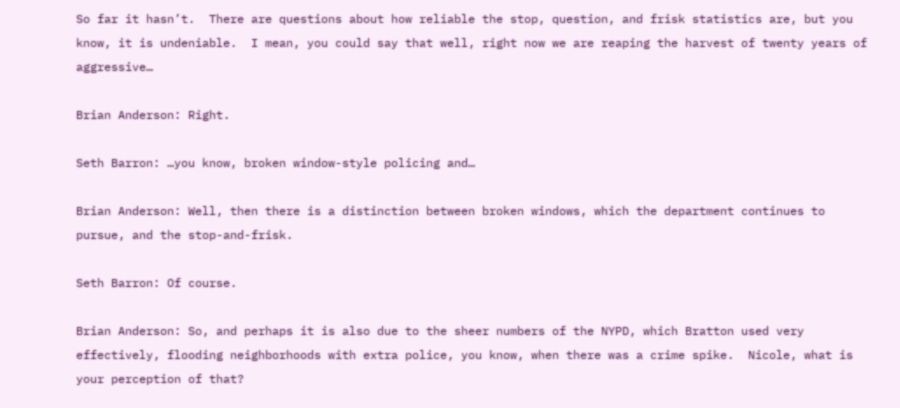So far it hasn’t.  There are questions about how reliable the stop, question, and frisk statistics are, but you know, it is undeniable.  I mean, you could say that well, right now we are reaping the harvest of twenty years of aggressive…

Brian Anderson: Right.

Seth Barron: …you know, broken window-style policing and…

Brian Anderson: Well, then there is a distinction between broken windows, which the department continues to pursue, and the stop-and-frisk.

Seth Barron: Of course.

Brian Anderson: So, and perhaps it is also due to the sheer numbers of the NYPD, which Bratton used very effectively, flooding neighborhoods with extra police, you know, when there was a crime spike.  Nicole, what is your perception of that?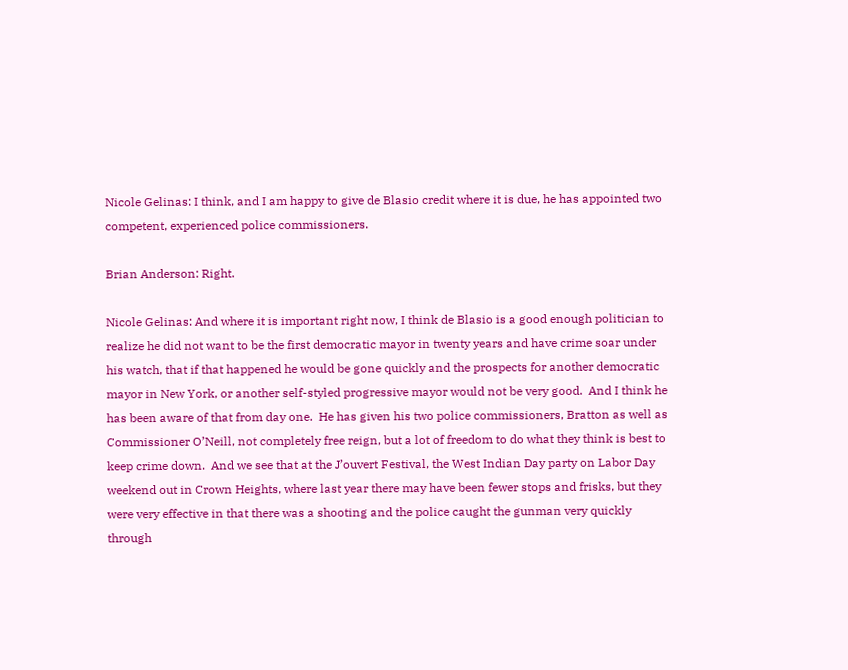Nicole Gelinas: I think, and I am happy to give de Blasio credit where it is due, he has appointed two competent, experienced police commissioners.

Brian Anderson: Right.

Nicole Gelinas: And where it is important right now, I think de Blasio is a good enough politician to realize he did not want to be the first democratic mayor in twenty years and have crime soar under his watch, that if that happened he would be gone quickly and the prospects for another democratic mayor in New York, or another self-styled progressive mayor would not be very good.  And I think he has been aware of that from day one.  He has given his two police commissioners, Bratton as well as Commissioner O’Neill, not completely free reign, but a lot of freedom to do what they think is best to keep crime down.  And we see that at the J’ouvert Festival, the West Indian Day party on Labor Day weekend out in Crown Heights, where last year there may have been fewer stops and frisks, but they were very effective in that there was a shooting and the police caught the gunman very quickly through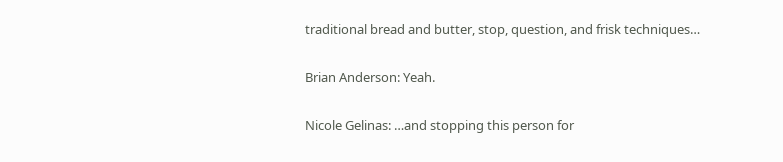traditional bread and butter, stop, question, and frisk techniques…

Brian Anderson: Yeah.

Nicole Gelinas: …and stopping this person for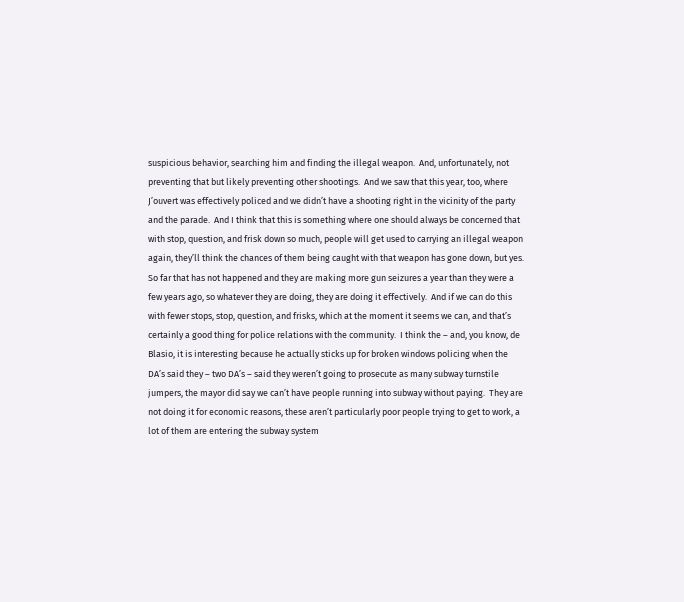suspicious behavior, searching him and finding the illegal weapon.  And, unfortunately, not preventing that but likely preventing other shootings.  And we saw that this year, too, where J’ouvert was effectively policed and we didn’t have a shooting right in the vicinity of the party and the parade.  And I think that this is something where one should always be concerned that with stop, question, and frisk down so much, people will get used to carrying an illegal weapon again, they’ll think the chances of them being caught with that weapon has gone down, but yes.  So far that has not happened and they are making more gun seizures a year than they were a few years ago, so whatever they are doing, they are doing it effectively.  And if we can do this with fewer stops, stop, question, and frisks, which at the moment it seems we can, and that’s certainly a good thing for police relations with the community.  I think the – and, you know, de Blasio, it is interesting because he actually sticks up for broken windows policing when the DA’s said they – two DA’s – said they weren’t going to prosecute as many subway turnstile jumpers, the mayor did say we can’t have people running into subway without paying.  They are not doing it for economic reasons, these aren’t particularly poor people trying to get to work, a lot of them are entering the subway system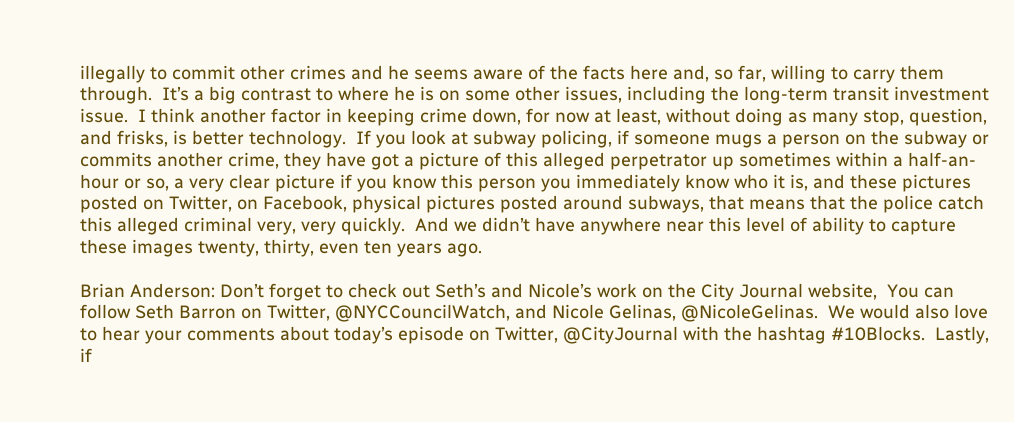illegally to commit other crimes and he seems aware of the facts here and, so far, willing to carry them through.  It’s a big contrast to where he is on some other issues, including the long-term transit investment issue.  I think another factor in keeping crime down, for now at least, without doing as many stop, question, and frisks, is better technology.  If you look at subway policing, if someone mugs a person on the subway or commits another crime, they have got a picture of this alleged perpetrator up sometimes within a half-an-hour or so, a very clear picture if you know this person you immediately know who it is, and these pictures posted on Twitter, on Facebook, physical pictures posted around subways, that means that the police catch this alleged criminal very, very quickly.  And we didn’t have anywhere near this level of ability to capture these images twenty, thirty, even ten years ago.

Brian Anderson: Don’t forget to check out Seth’s and Nicole’s work on the City Journal website,  You can follow Seth Barron on Twitter, @NYCCouncilWatch, and Nicole Gelinas, @NicoleGelinas.  We would also love to hear your comments about today’s episode on Twitter, @CityJournal with the hashtag #10Blocks.  Lastly, if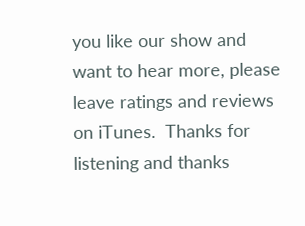you like our show and want to hear more, please leave ratings and reviews on iTunes.  Thanks for listening and thanks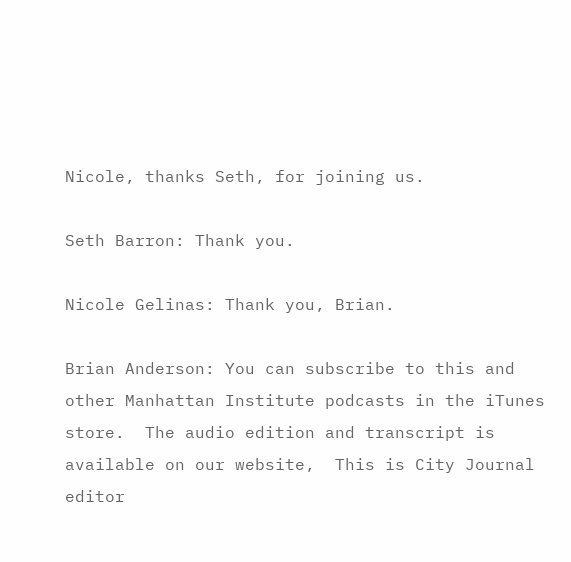Nicole, thanks Seth, for joining us.

Seth Barron: Thank you.

Nicole Gelinas: Thank you, Brian.

Brian Anderson: You can subscribe to this and other Manhattan Institute podcasts in the iTunes store.  The audio edition and transcript is available on our website,  This is City Journal editor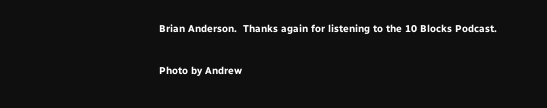Brian Anderson.  Thanks again for listening to the 10 Blocks Podcast.

Photo by Andrew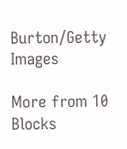Burton/Getty Images

More from 10 Blocks